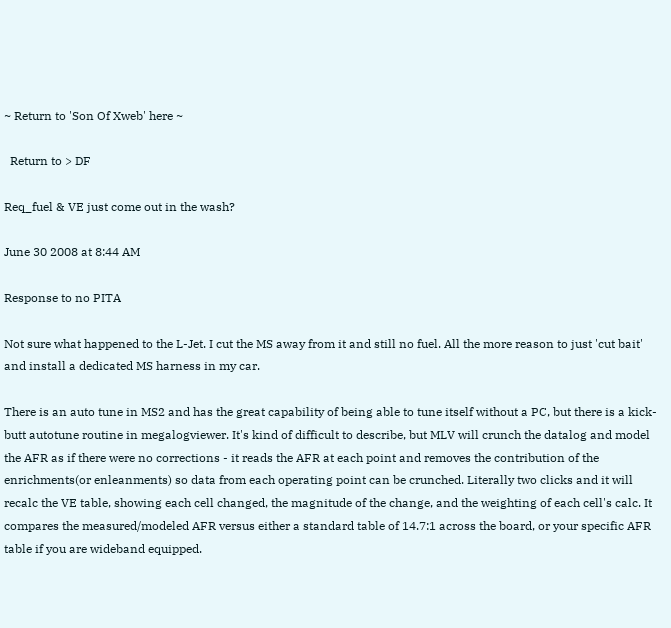~ Return to 'Son Of Xweb' here ~

  Return to > DF

Req_fuel & VE just come out in the wash?

June 30 2008 at 8:44 AM

Response to no PITA

Not sure what happened to the L-Jet. I cut the MS away from it and still no fuel. All the more reason to just 'cut bait' and install a dedicated MS harness in my car.

There is an auto tune in MS2 and has the great capability of being able to tune itself without a PC, but there is a kick-butt autotune routine in megalogviewer. It's kind of difficult to describe, but MLV will crunch the datalog and model the AFR as if there were no corrections - it reads the AFR at each point and removes the contribution of the enrichments(or enleanments) so data from each operating point can be crunched. Literally two clicks and it will recalc the VE table, showing each cell changed, the magnitude of the change, and the weighting of each cell's calc. It compares the measured/modeled AFR versus either a standard table of 14.7:1 across the board, or your specific AFR table if you are wideband equipped.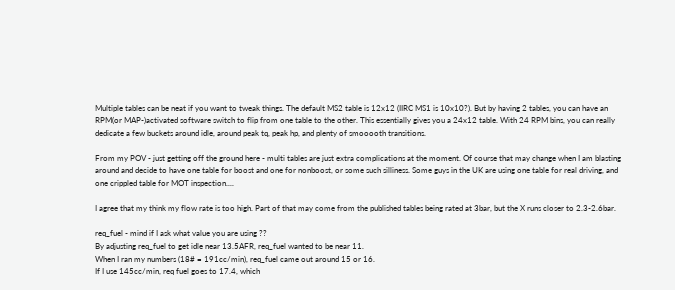Multiple tables can be neat if you want to tweak things. The default MS2 table is 12x12 (IIRC MS1 is 10x10?). But by having 2 tables, you can have an RPM(or MAP-)activated software switch to flip from one table to the other. This essentially gives you a 24x12 table. With 24 RPM bins, you can really dedicate a few buckets around idle, around peak tq, peak hp, and plenty of smooooth transitions.

From my POV - just getting off the ground here - multi tables are just extra complications at the moment. Of course that may change when I am blasting around and decide to have one table for boost and one for nonboost, or some such silliness. Some guys in the UK are using one table for real driving, and one crippled table for MOT inspection....

I agree that my think my flow rate is too high. Part of that may come from the published tables being rated at 3bar, but the X runs closer to 2.3-2.6bar.

req_fuel - mind if I ask what value you are using ??
By adjusting req_fuel to get idle near 13.5AFR, req_fuel wanted to be near 11.
When I ran my numbers (18# = 191cc/min), req_fuel came out around 15 or 16.
If I use 145cc/min, req fuel goes to 17.4, which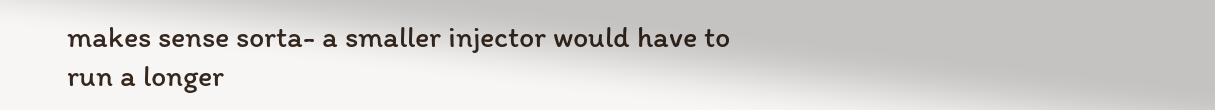makes sense sorta- a smaller injector would have to run a longer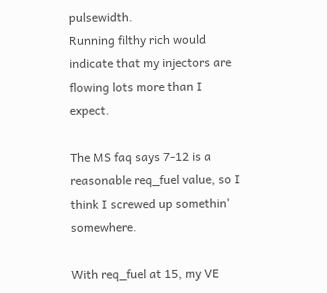pulsewidth.
Running filthy rich would indicate that my injectors are flowing lots more than I expect.

The MS faq says 7-12 is a reasonable req_fuel value, so I think I screwed up somethin' somewhere.

With req_fuel at 15, my VE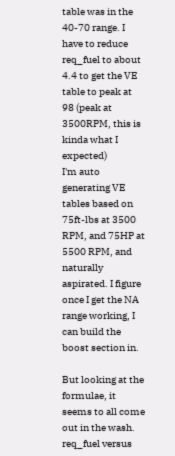table was in the 40-70 range. I have to reduce req_fuel to about 4.4 to get the VE table to peak at 98 (peak at 3500RPM, this is kinda what I expected)
I'm auto generating VE tables based on 75ft-lbs at 3500 RPM, and 75HP at 5500 RPM, and naturally aspirated. I figure once I get the NA range working, I can build the boost section in.

But looking at the formulae, it seems to all come out in the wash. req_fuel versus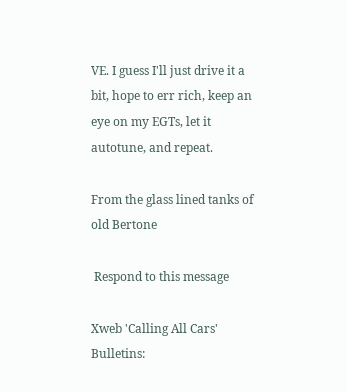VE. I guess I'll just drive it a bit, hope to err rich, keep an eye on my EGTs, let it autotune, and repeat.

From the glass lined tanks of old Bertone

 Respond to this message

Xweb 'Calling All Cars' Bulletins: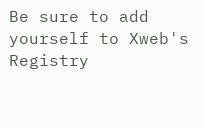Be sure to add yourself to Xweb's Registry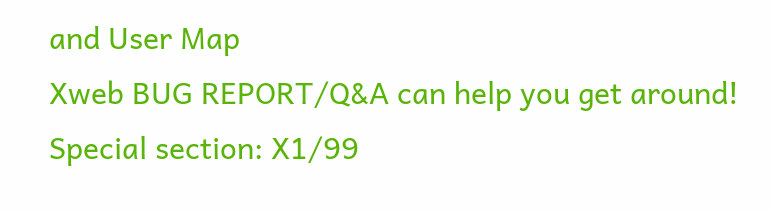and User Map
Xweb BUG REPORT/Q&A can help you get around!
Special section: X1/99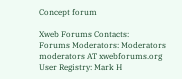Concept forum

Xweb Forums Contacts:
Forums Moderators: Moderators moderators AT xwebforums.org
User Registry: Mark H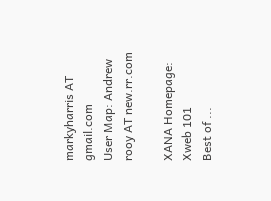markyharris AT gmail.com
User Map: Andrew rooy AT new.rr.com

XANA Homepage:
Xweb 101
Best of ...